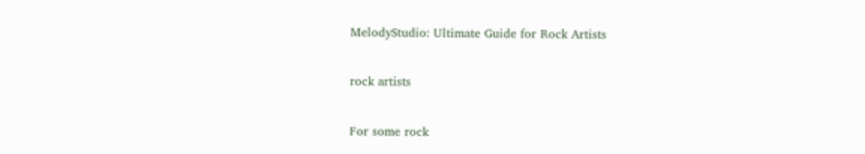MelodyStudio: Ultimate Guide for Rock Artists

rock artists

For some rock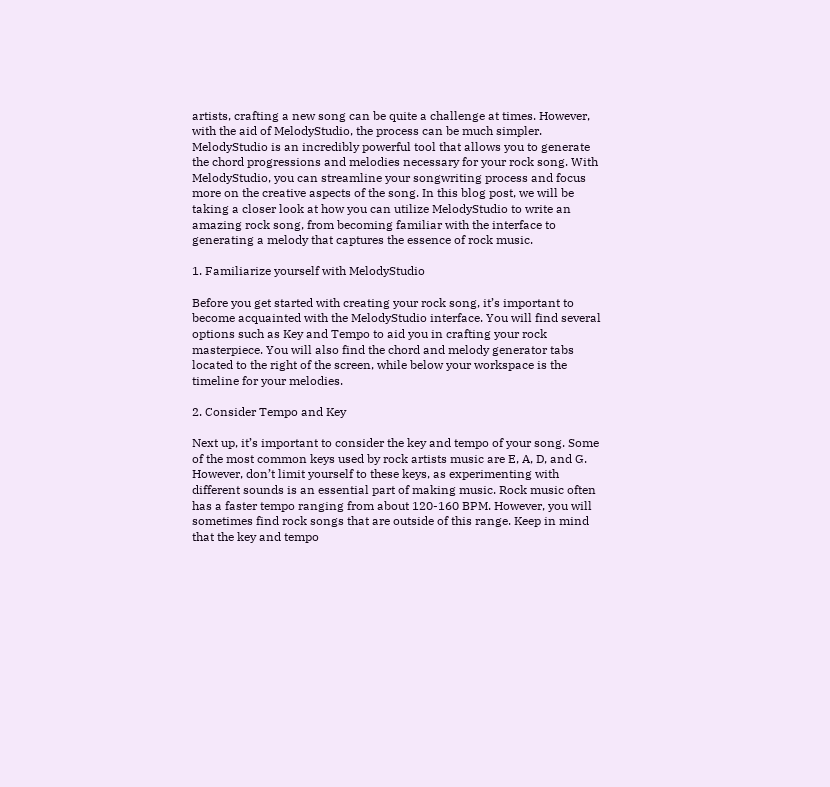artists, crafting a new song can be quite a challenge at times. However, with the aid of MelodyStudio, the process can be much simpler. MelodyStudio is an incredibly powerful tool that allows you to generate the chord progressions and melodies necessary for your rock song. With MelodyStudio, you can streamline your songwriting process and focus more on the creative aspects of the song. In this blog post, we will be taking a closer look at how you can utilize MelodyStudio to write an amazing rock song, from becoming familiar with the interface to generating a melody that captures the essence of rock music.

1. Familiarize yourself with MelodyStudio

Before you get started with creating your rock song, it’s important to become acquainted with the MelodyStudio interface. You will find several options such as Key and Tempo to aid you in crafting your rock masterpiece. You will also find the chord and melody generator tabs located to the right of the screen, while below your workspace is the timeline for your melodies.

2. Consider Tempo and Key

Next up, it’s important to consider the key and tempo of your song. Some of the most common keys used by rock artists music are E, A, D, and G. However, don’t limit yourself to these keys, as experimenting with different sounds is an essential part of making music. Rock music often has a faster tempo ranging from about 120-160 BPM. However, you will sometimes find rock songs that are outside of this range. Keep in mind that the key and tempo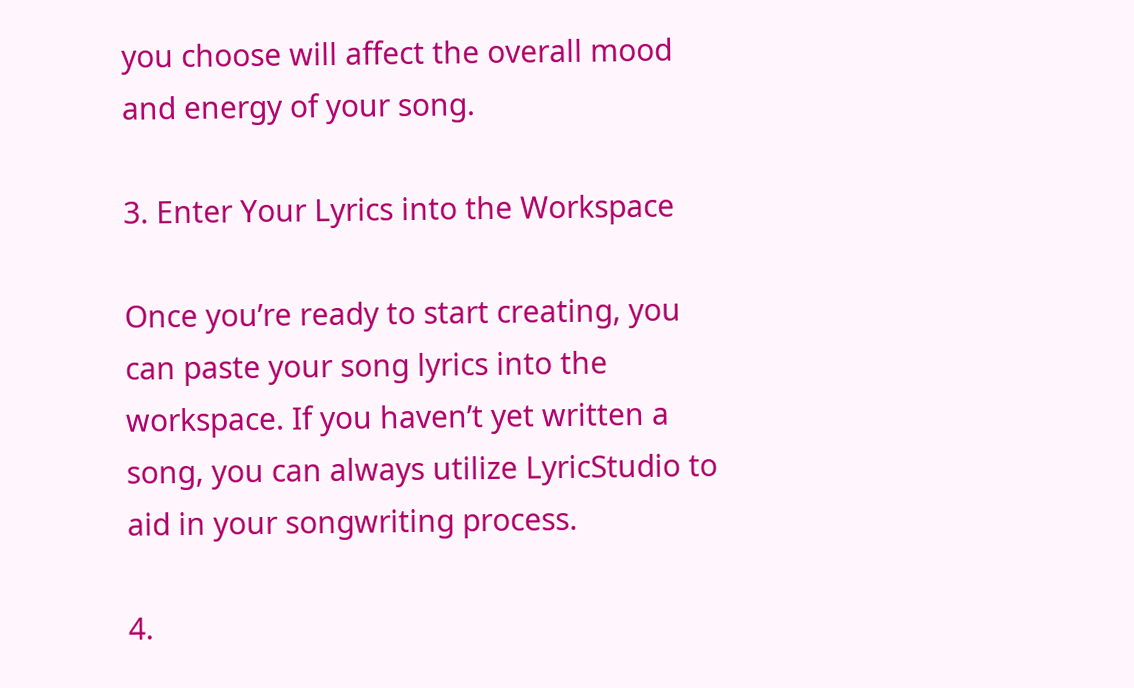you choose will affect the overall mood and energy of your song.

3. Enter Your Lyrics into the Workspace

Once you’re ready to start creating, you can paste your song lyrics into the workspace. If you haven’t yet written a song, you can always utilize LyricStudio to aid in your songwriting process.

4.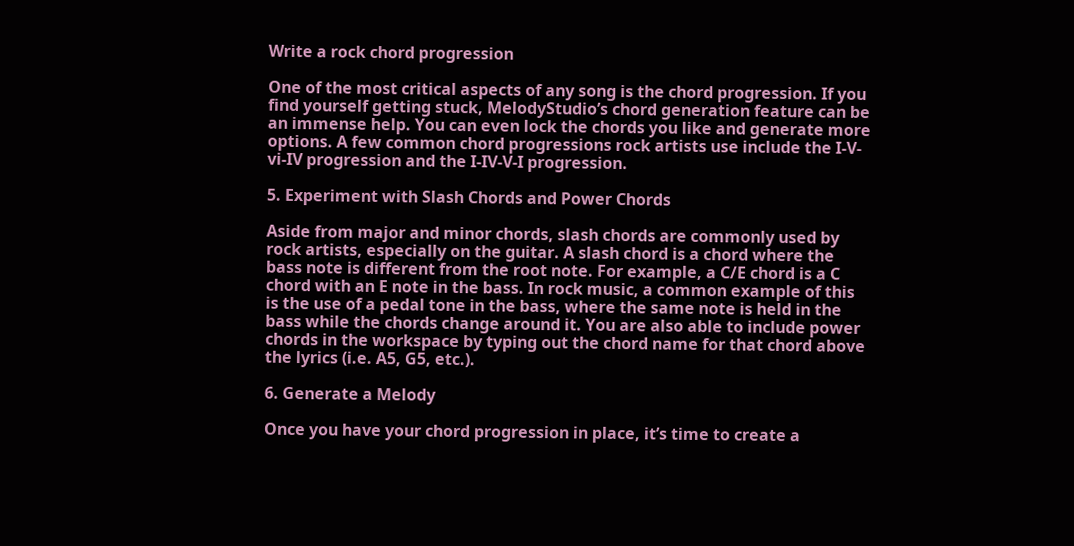Write a rock chord progression

One of the most critical aspects of any song is the chord progression. If you find yourself getting stuck, MelodyStudio’s chord generation feature can be an immense help. You can even lock the chords you like and generate more options. A few common chord progressions rock artists use include the I-V-vi-IV progression and the I-IV-V-I progression.

5. Experiment with Slash Chords and Power Chords

Aside from major and minor chords, slash chords are commonly used by rock artists, especially on the guitar. A slash chord is a chord where the bass note is different from the root note. For example, a C/E chord is a C chord with an E note in the bass. In rock music, a common example of this is the use of a pedal tone in the bass, where the same note is held in the bass while the chords change around it. You are also able to include power chords in the workspace by typing out the chord name for that chord above the lyrics (i.e. A5, G5, etc.).

6. Generate a Melody

Once you have your chord progression in place, it’s time to create a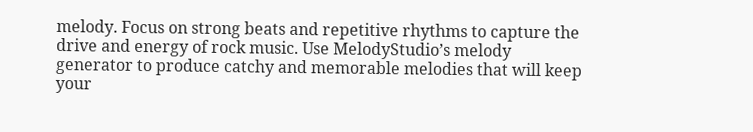melody. Focus on strong beats and repetitive rhythms to capture the drive and energy of rock music. Use MelodyStudio’s melody generator to produce catchy and memorable melodies that will keep your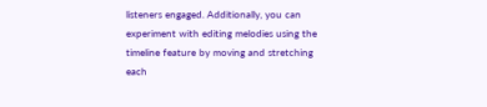listeners engaged. Additionally, you can experiment with editing melodies using the timeline feature by moving and stretching each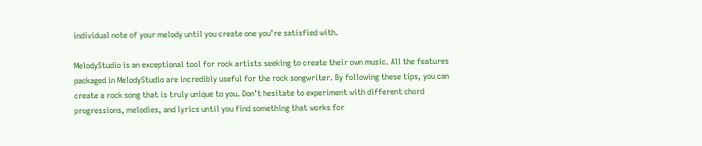individual note of your melody until you create one you’re satisfied with.

MelodyStudio is an exceptional tool for rock artists seeking to create their own music. All the features packaged in MelodyStudio are incredibly useful for the rock songwriter. By following these tips, you can create a rock song that is truly unique to you. Don’t hesitate to experiment with different chord progressions, melodies, and lyrics until you find something that works for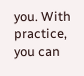you. With practice, you can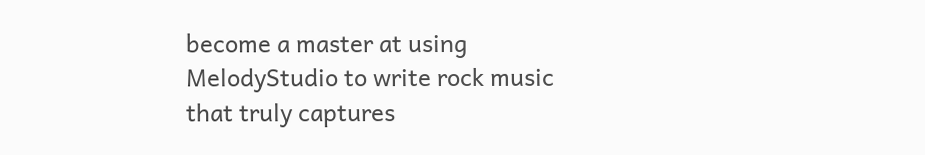become a master at using MelodyStudio to write rock music that truly captures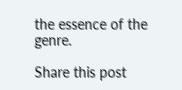the essence of the genre.

Share this post